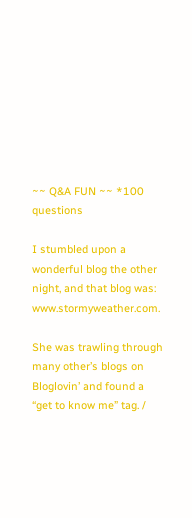~~ Q&A FUN ~~ *100 questions

I stumbled upon a wonderful blog the other night, and that blog was: www.stormyweather.com.

She was trawling through many other’s blogs on Bloglovin’ and found a “get to know me” tag. /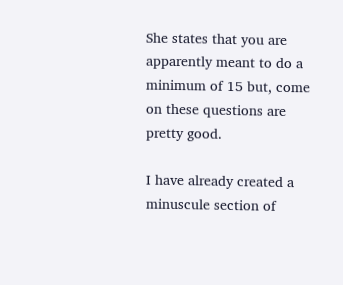She states that you are apparently meant to do a minimum of 15 but, come on these questions are pretty good.

I have already created a minuscule section of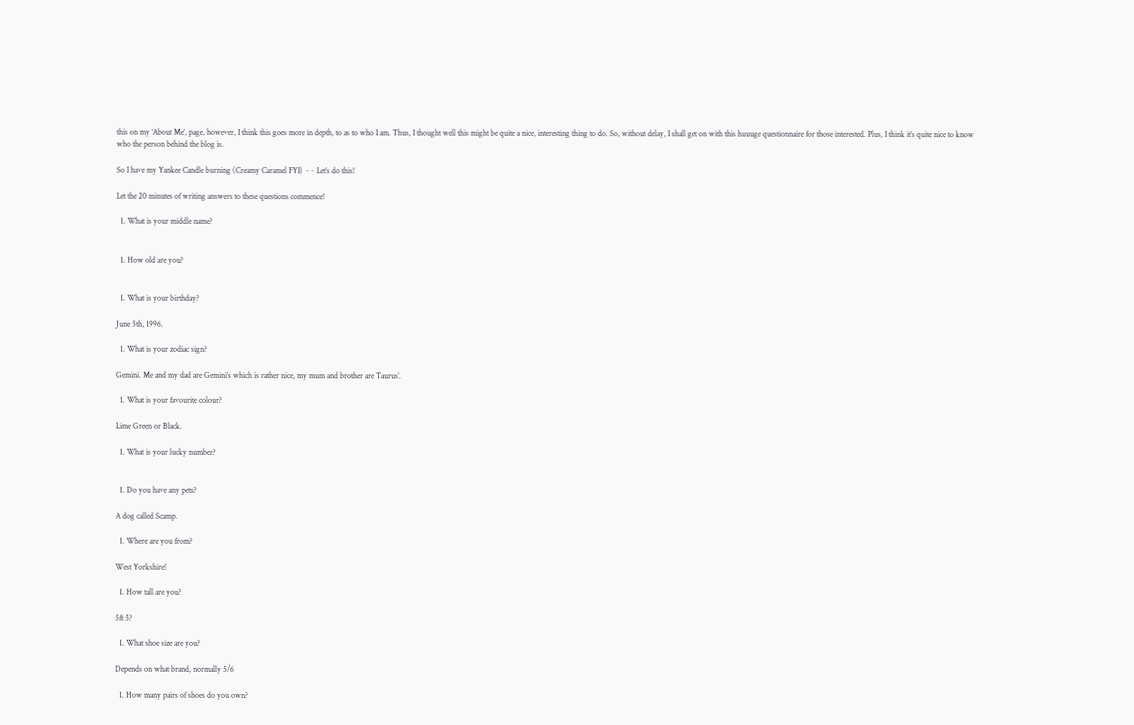this on my ‘About Me’, page, however, I think this goes more in depth, to as to who I am. Thus, I thought well this might be quite a nice, interesting thing to do. So, without delay, I shall get on with this huuuge questionnaire for those interested. Plus, I think it’s quite nice to know who the person behind the blog is.

So I have my Yankee Candle burning (Creamy Caramel FYI) ~~ Let’s do this!

Let the 20 minutes of writing answers to these questions commence!

  1. What is your middle name?


  1. How old are you?


  1. What is your birthday?

June 5th, 1996.

  1. What is your zodiac sign?

Gemini. Me and my dad are Gemini’s which is rather nice, my mum and brother are Taurus’.

  1. What is your favourite colour?

Lime Green or Black.

  1. What is your lucky number?


  1. Do you have any pets?

A dog called Scamp.

  1. Where are you from?

West Yorkshire!

  1. How tall are you?

5ft 5?

  1. What shoe size are you?

Depends on what brand, normally 5/6

  1. How many pairs of shoes do you own?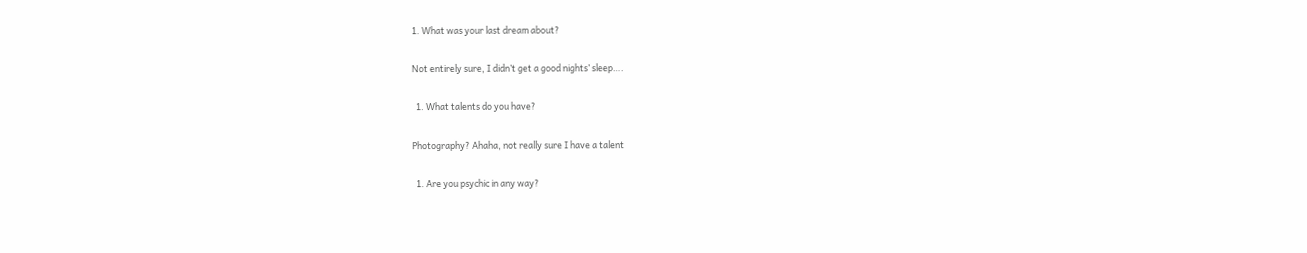1. What was your last dream about?

Not entirely sure, I didn’t get a good nights’ sleep….

  1. What talents do you have?

Photography? Ahaha, not really sure I have a talent

  1. Are you psychic in any way?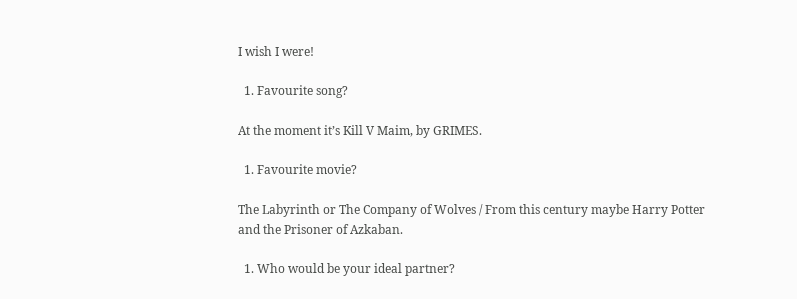I wish I were!

  1. Favourite song?

At the moment it’s Kill V Maim, by GRIMES.

  1. Favourite movie?

The Labyrinth or The Company of Wolves / From this century maybe Harry Potter and the Prisoner of Azkaban.

  1. Who would be your ideal partner?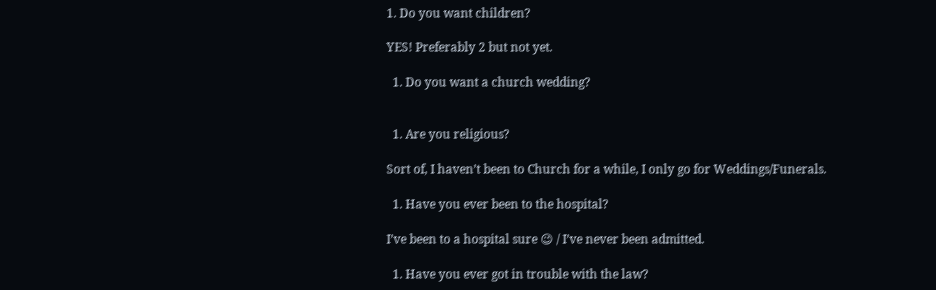1. Do you want children?

YES! Preferably 2 but not yet.

  1. Do you want a church wedding?


  1. Are you religious?

Sort of, I haven’t been to Church for a while, I only go for Weddings/Funerals.

  1. Have you ever been to the hospital?

I’ve been to a hospital sure 😉 / I’ve never been admitted.

  1. Have you ever got in trouble with the law?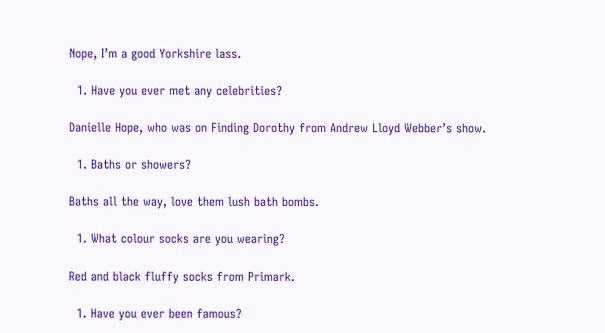Nope, I’m a good Yorkshire lass.

  1. Have you ever met any celebrities?

Danielle Hope, who was on Finding Dorothy from Andrew Lloyd Webber’s show.

  1. Baths or showers?

Baths all the way, love them lush bath bombs.

  1. What colour socks are you wearing?

Red and black fluffy socks from Primark.

  1. Have you ever been famous?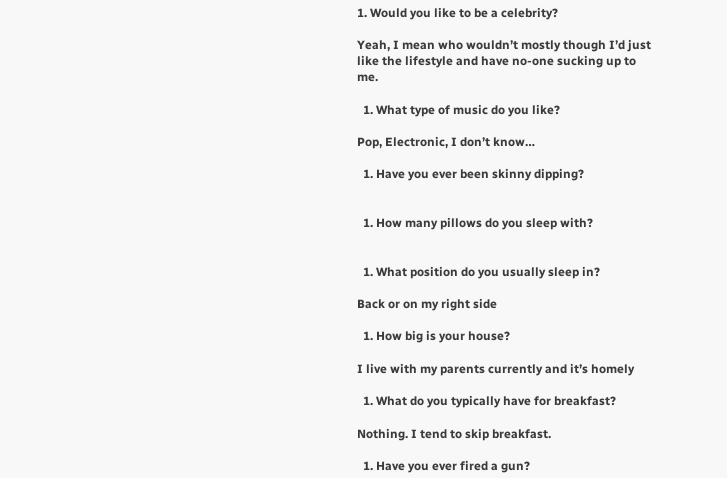1. Would you like to be a celebrity?

Yeah, I mean who wouldn’t mostly though I’d just like the lifestyle and have no-one sucking up to me.

  1. What type of music do you like?

Pop, Electronic, I don’t know…

  1. Have you ever been skinny dipping?


  1. How many pillows do you sleep with?


  1. What position do you usually sleep in?

Back or on my right side

  1. How big is your house?

I live with my parents currently and it’s homely

  1. What do you typically have for breakfast?

Nothing. I tend to skip breakfast.

  1. Have you ever fired a gun?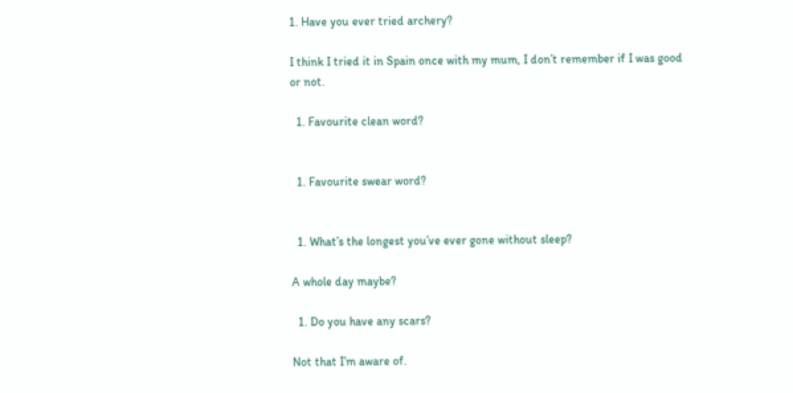1. Have you ever tried archery?

I think I tried it in Spain once with my mum, I don’t remember if I was good or not.

  1. Favourite clean word?


  1. Favourite swear word?


  1. What’s the longest you’ve ever gone without sleep?

A whole day maybe?

  1. Do you have any scars?

Not that I’m aware of.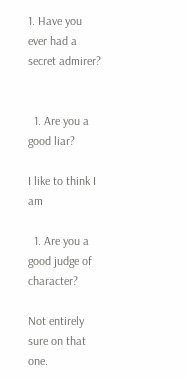1. Have you ever had a secret admirer?


  1. Are you a good liar?

I like to think I am

  1. Are you a good judge of character?

Not entirely sure on that one.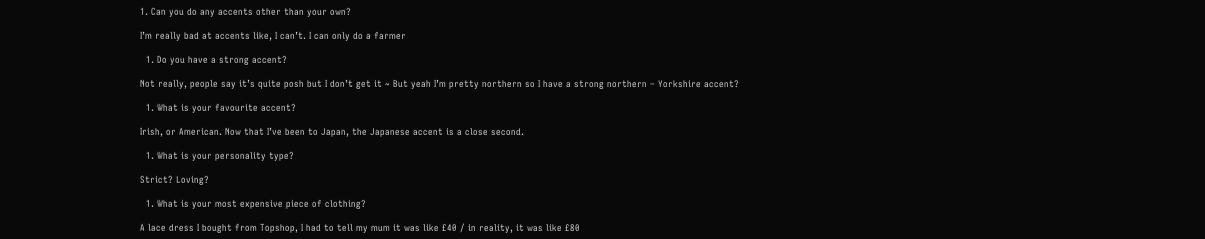1. Can you do any accents other than your own?

I’m really bad at accents like, I can’t. I can only do a farmer

  1. Do you have a strong accent?

Not really, people say it’s quite posh but I don’t get it ~ But yeah I’m pretty northern so I have a strong northern – Yorkshire accent?

  1. What is your favourite accent?

Irish, or American. Now that I’ve been to Japan, the Japanese accent is a close second.

  1. What is your personality type?

Strict? Loving?

  1. What is your most expensive piece of clothing?

A lace dress I bought from Topshop, I had to tell my mum it was like £40 / in reality, it was like £80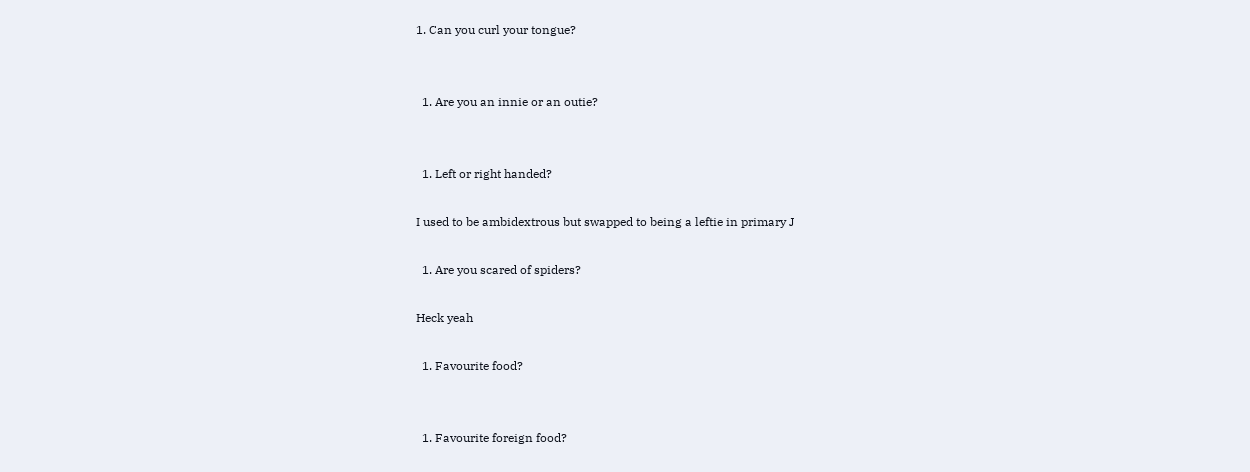1. Can you curl your tongue?


  1. Are you an innie or an outie?


  1. Left or right handed?

I used to be ambidextrous but swapped to being a leftie in primary J

  1. Are you scared of spiders?

Heck yeah

  1. Favourite food?


  1. Favourite foreign food?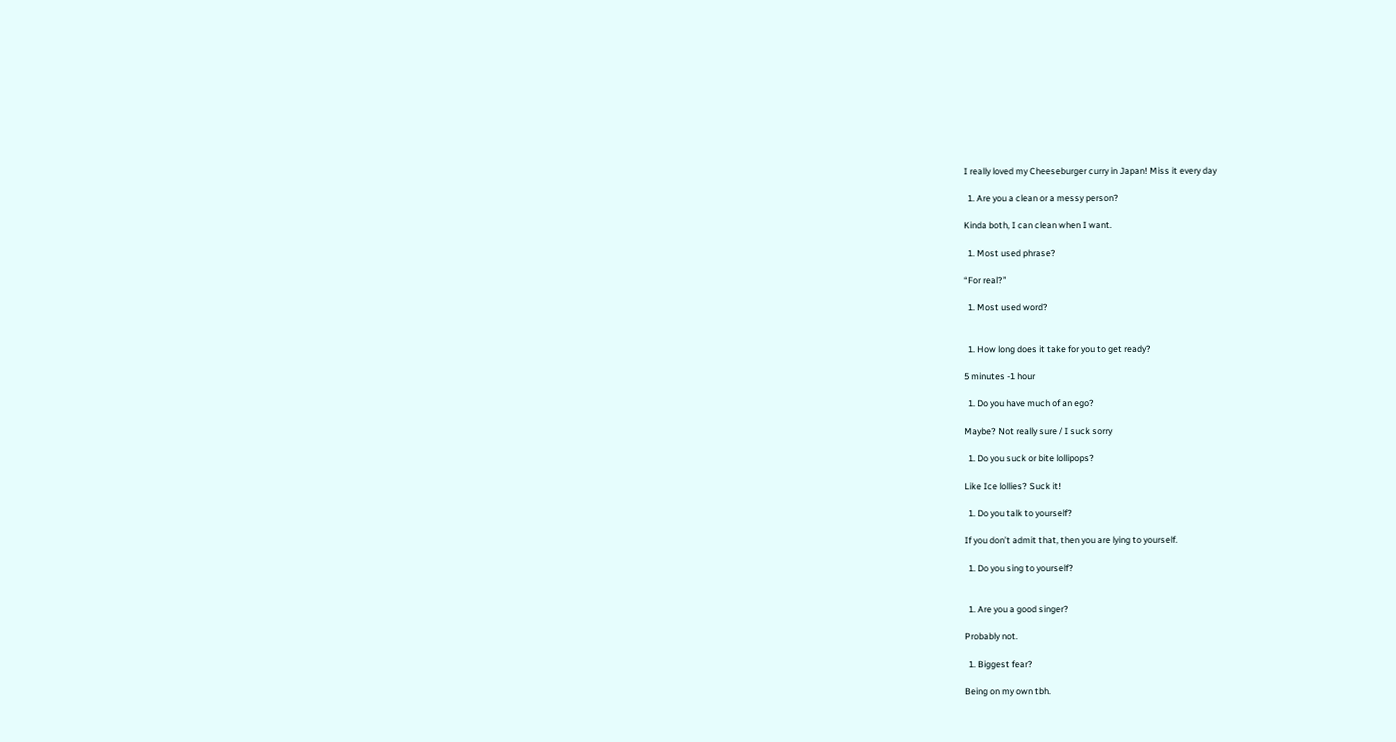I really loved my Cheeseburger curry in Japan! Miss it every day

  1. Are you a clean or a messy person?

Kinda both, I can clean when I want.

  1. Most used phrase?

“For real?”

  1. Most used word?


  1. How long does it take for you to get ready?

5 minutes -1 hour

  1. Do you have much of an ego?

Maybe? Not really sure / I suck sorry

  1. Do you suck or bite lollipops?

Like Ice lollies? Suck it!

  1. Do you talk to yourself?

If you don’t admit that, then you are lying to yourself.

  1. Do you sing to yourself?


  1. Are you a good singer?

Probably not.

  1. Biggest fear?

Being on my own tbh.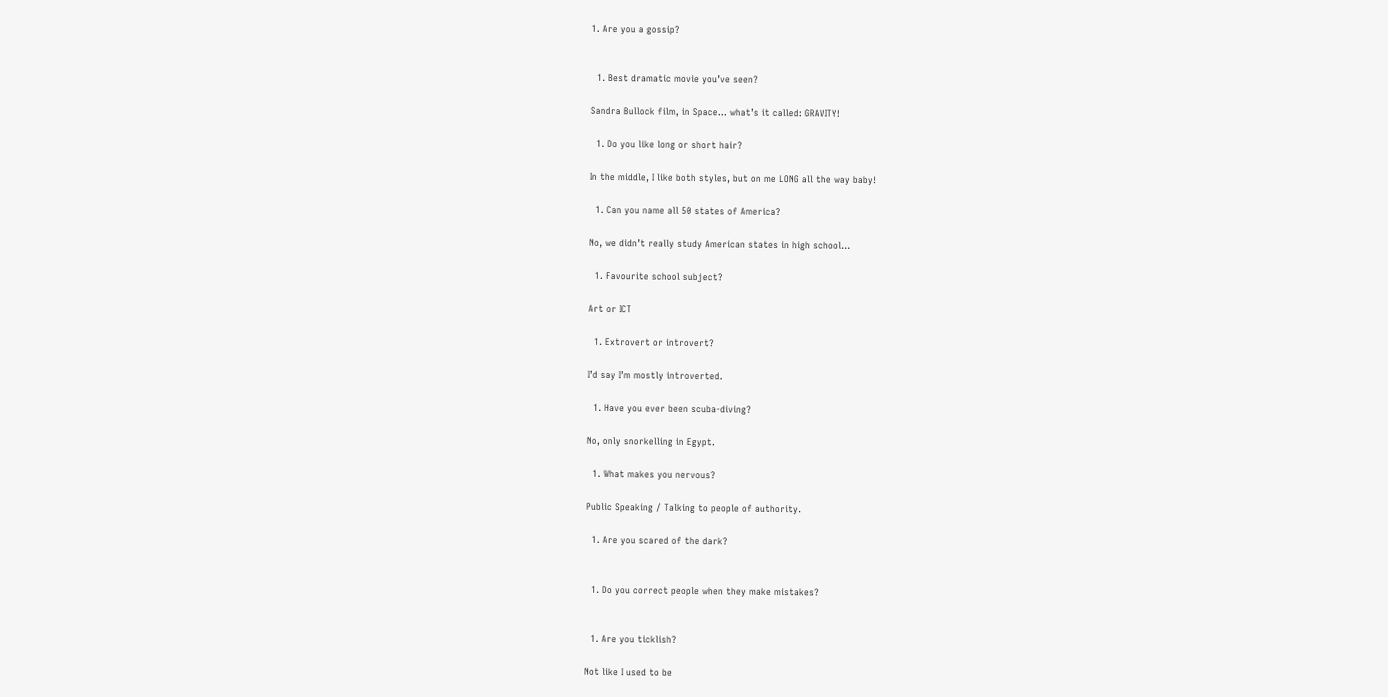1. Are you a gossip?


  1. Best dramatic movie you’ve seen?

Sandra Bullock film, in Space… what’s it called: GRAVITY!

  1. Do you like long or short hair?

In the middle, I like both styles, but on me LONG all the way baby!

  1. Can you name all 50 states of America?

No, we didn’t really study American states in high school…

  1. Favourite school subject?

Art or ICT

  1. Extrovert or introvert?

I’d say I’m mostly introverted.

  1. Have you ever been scuba-diving?

No, only snorkelling in Egypt.

  1. What makes you nervous?

Public Speaking / Talking to people of authority.

  1. Are you scared of the dark?


  1. Do you correct people when they make mistakes?


  1. Are you ticklish?

Not like I used to be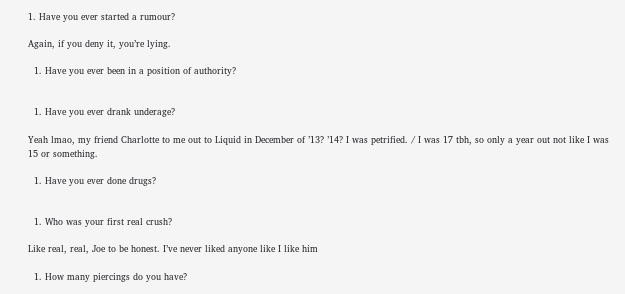1. Have you ever started a rumour?

Again, if you deny it, you’re lying.

  1. Have you ever been in a position of authority?


  1. Have you ever drank underage?

Yeah lmao, my friend Charlotte to me out to Liquid in December of ’13? ’14? I was petrified. / I was 17 tbh, so only a year out not like I was 15 or something.

  1. Have you ever done drugs?


  1. Who was your first real crush?

Like real, real, Joe to be honest. I’ve never liked anyone like I like him

  1. How many piercings do you have?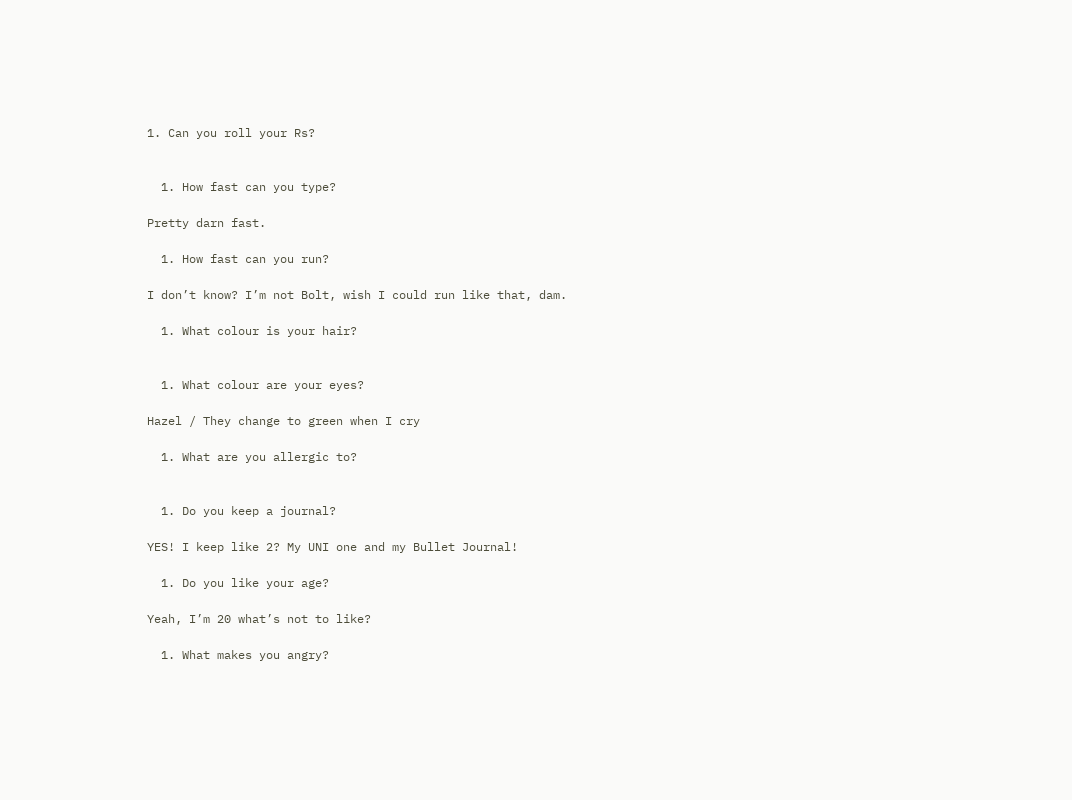1. Can you roll your Rs?


  1. How fast can you type?

Pretty darn fast.

  1. How fast can you run?

I don’t know? I’m not Bolt, wish I could run like that, dam.

  1. What colour is your hair?


  1. What colour are your eyes?

Hazel / They change to green when I cry

  1. What are you allergic to?


  1. Do you keep a journal?

YES! I keep like 2? My UNI one and my Bullet Journal!

  1. Do you like your age?

Yeah, I’m 20 what’s not to like?

  1. What makes you angry?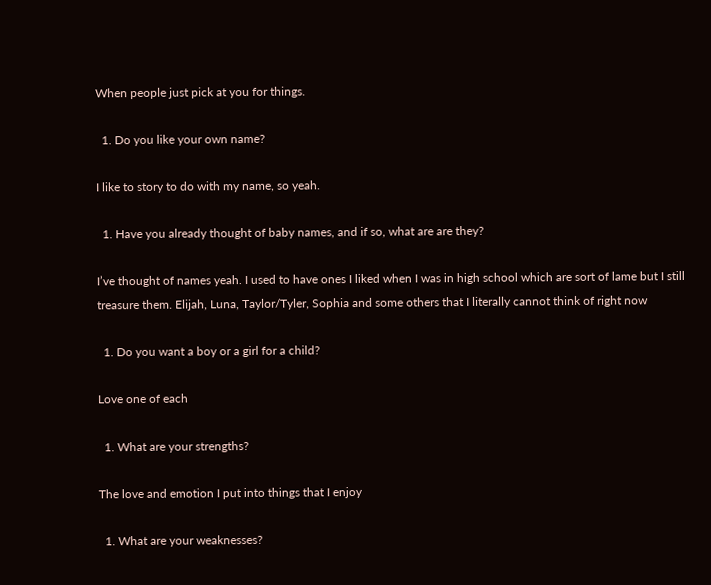When people just pick at you for things.

  1. Do you like your own name?

I like to story to do with my name, so yeah.

  1. Have you already thought of baby names, and if so, what are are they?

I’ve thought of names yeah. I used to have ones I liked when I was in high school which are sort of lame but I still treasure them. Elijah, Luna, Taylor/Tyler, Sophia and some others that I literally cannot think of right now

  1. Do you want a boy or a girl for a child?

Love one of each

  1. What are your strengths?

The love and emotion I put into things that I enjoy

  1. What are your weaknesses?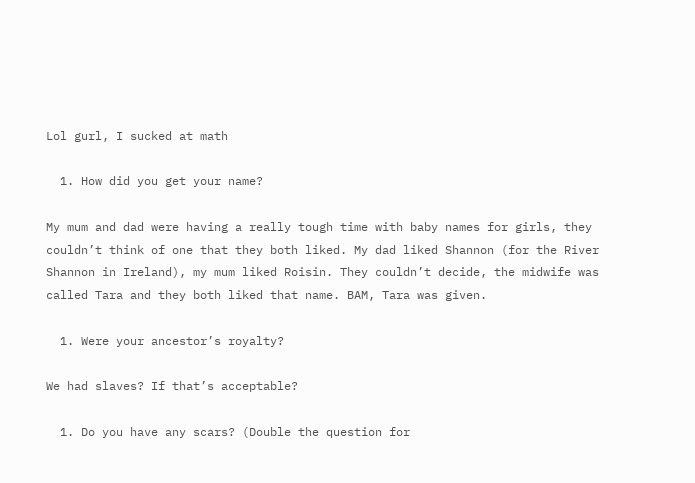Lol gurl, I sucked at math

  1. How did you get your name?

My mum and dad were having a really tough time with baby names for girls, they couldn’t think of one that they both liked. My dad liked Shannon (for the River Shannon in Ireland), my mum liked Roisin. They couldn’t decide, the midwife was called Tara and they both liked that name. BAM, Tara was given.

  1. Were your ancestor’s royalty?

We had slaves? If that’s acceptable?

  1. Do you have any scars? (Double the question for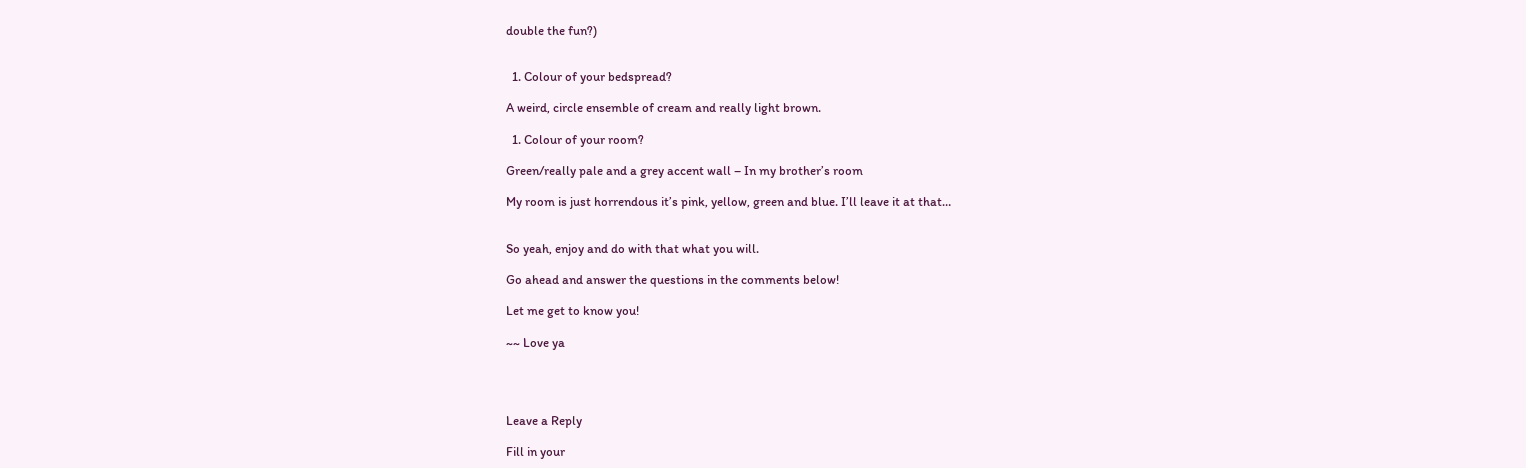double the fun?)


  1. Colour of your bedspread?

A weird, circle ensemble of cream and really light brown.

  1. Colour of your room?

Green/really pale and a grey accent wall – In my brother’s room

My room is just horrendous it’s pink, yellow, green and blue. I’ll leave it at that…


So yeah, enjoy and do with that what you will.

Go ahead and answer the questions in the comments below!

Let me get to know you!

~~ Love ya




Leave a Reply

Fill in your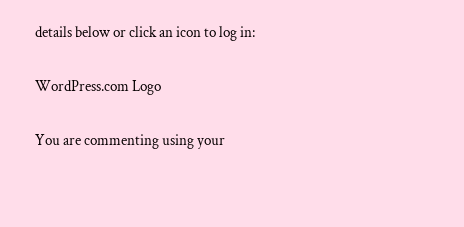details below or click an icon to log in:

WordPress.com Logo

You are commenting using your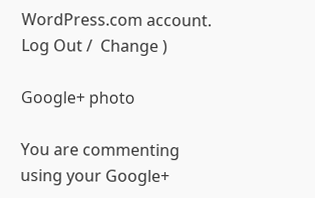WordPress.com account. Log Out /  Change )

Google+ photo

You are commenting using your Google+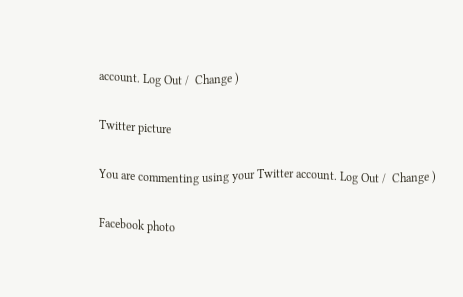account. Log Out /  Change )

Twitter picture

You are commenting using your Twitter account. Log Out /  Change )

Facebook photo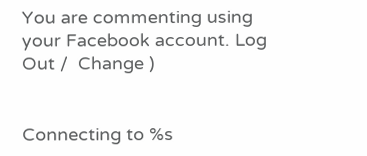You are commenting using your Facebook account. Log Out /  Change )


Connecting to %s